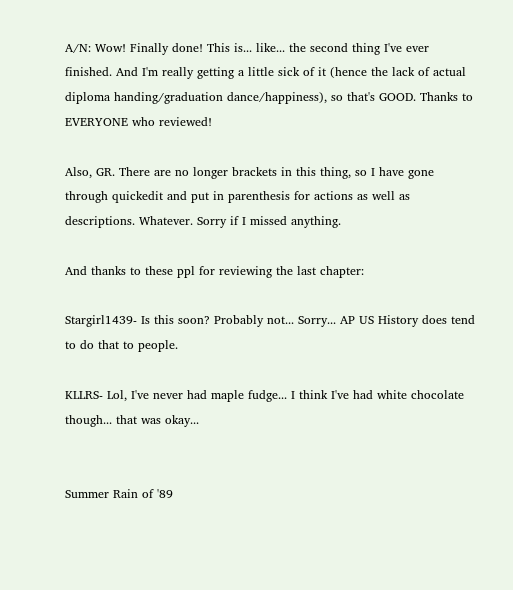A/N: Wow! Finally done! This is... like... the second thing I've ever finished. And I'm really getting a little sick of it (hence the lack of actual diploma handing/graduation dance/happiness), so that's GOOD. Thanks to EVERYONE who reviewed!

Also, GR. There are no longer brackets in this thing, so I have gone through quickedit and put in parenthesis for actions as well as descriptions. Whatever. Sorry if I missed anything.

And thanks to these ppl for reviewing the last chapter:

Stargirl1439- Is this soon? Probably not... Sorry... AP US History does tend to do that to people.

KLLRS- Lol, I've never had maple fudge... I think I've had white chocolate though... that was okay...


Summer Rain of '89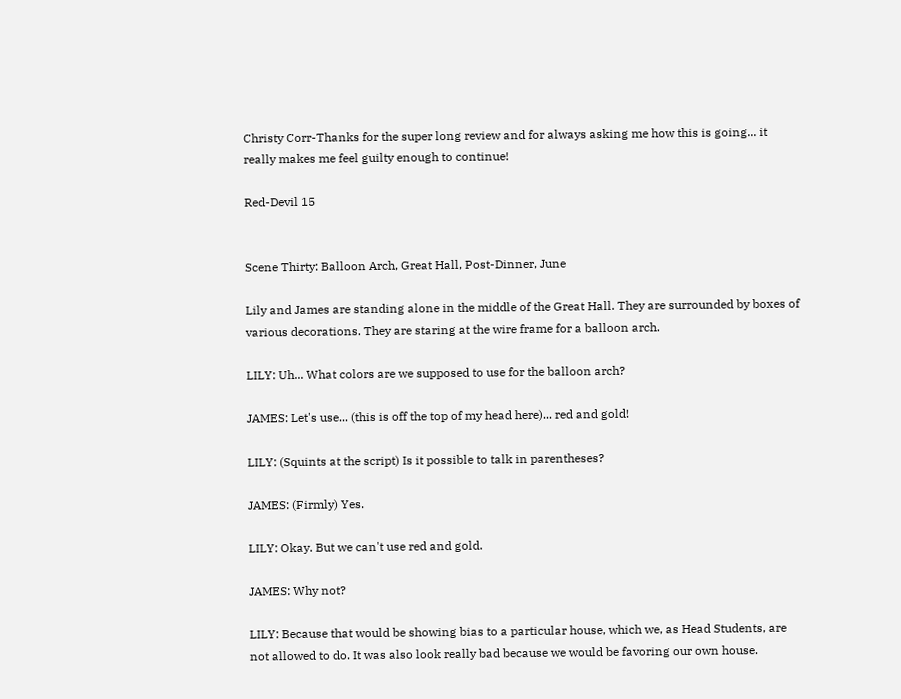Christy Corr-Thanks for the super long review and for always asking me how this is going... it really makes me feel guilty enough to continue!

Red-Devil 15


Scene Thirty: Balloon Arch, Great Hall, Post-Dinner, June

Lily and James are standing alone in the middle of the Great Hall. They are surrounded by boxes of various decorations. They are staring at the wire frame for a balloon arch.

LILY: Uh... What colors are we supposed to use for the balloon arch?

JAMES: Let's use... (this is off the top of my head here)... red and gold!

LILY: (Squints at the script) Is it possible to talk in parentheses?

JAMES: (Firmly) Yes.

LILY: Okay. But we can't use red and gold.

JAMES: Why not?

LILY: Because that would be showing bias to a particular house, which we, as Head Students, are not allowed to do. It was also look really bad because we would be favoring our own house.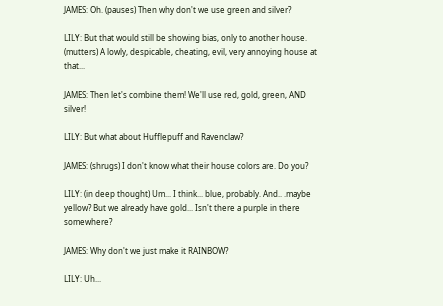JAMES: Oh. (pauses) Then why don't we use green and silver?

LILY: But that would still be showing bias, only to another house. (mutters) A lowly, despicable, cheating, evil, very annoying house at that...

JAMES: Then let's combine them! We'll use red, gold, green, AND silver!

LILY: But what about Hufflepuff and Ravenclaw?

JAMES: (shrugs) I don't know what their house colors are. Do you?

LILY: (in deep thought) Um... I think... blue, probably. And.. .maybe yellow? But we already have gold... Isn't there a purple in there somewhere?

JAMES: Why don't we just make it RAINBOW?

LILY: Uh...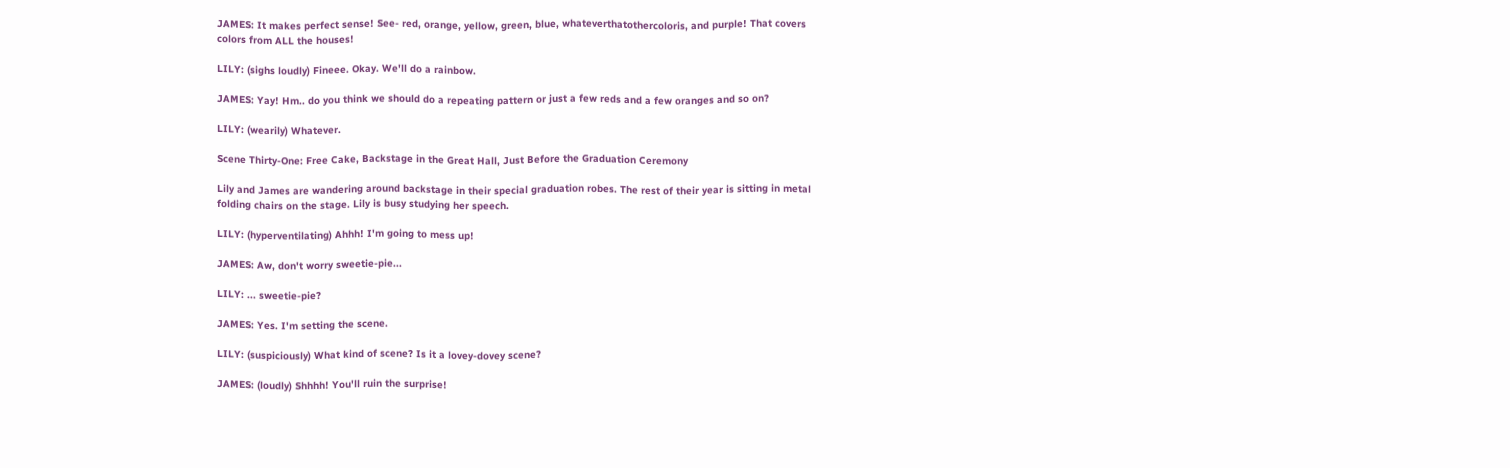JAMES: It makes perfect sense! See- red, orange, yellow, green, blue, whateverthatothercoloris, and purple! That covers colors from ALL the houses!

LILY: (sighs loudly) Fineee. Okay. We'll do a rainbow.

JAMES: Yay! Hm.. do you think we should do a repeating pattern or just a few reds and a few oranges and so on?

LILY: (wearily) Whatever.

Scene Thirty-One: Free Cake, Backstage in the Great Hall, Just Before the Graduation Ceremony

Lily and James are wandering around backstage in their special graduation robes. The rest of their year is sitting in metal folding chairs on the stage. Lily is busy studying her speech.

LILY: (hyperventilating) Ahhh! I'm going to mess up!

JAMES: Aw, don't worry sweetie-pie...

LILY: ... sweetie-pie?

JAMES: Yes. I'm setting the scene.

LILY: (suspiciously) What kind of scene? Is it a lovey-dovey scene?

JAMES: (loudly) Shhhh! You'll ruin the surprise!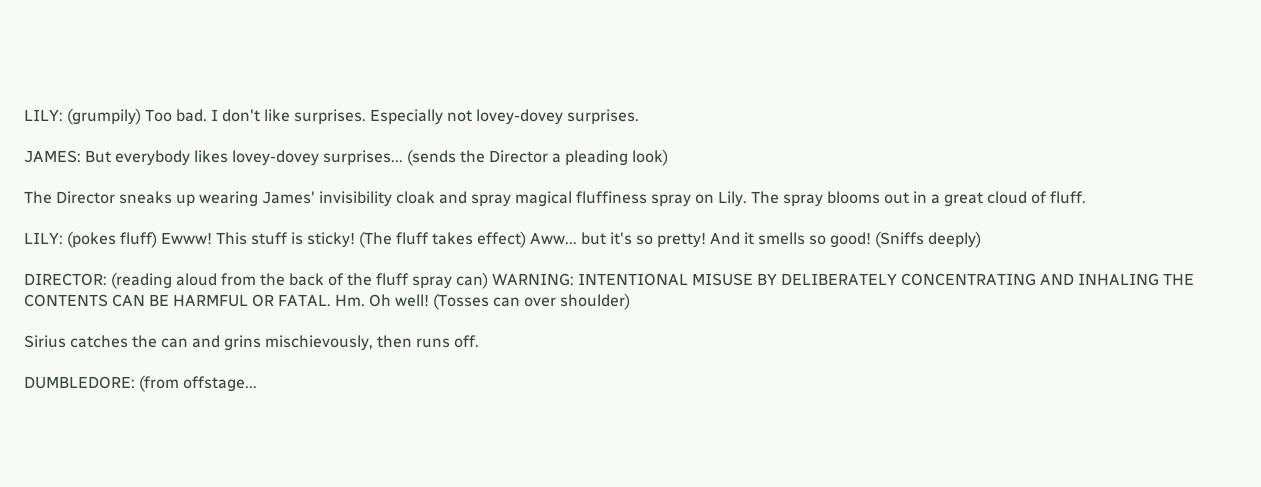LILY: (grumpily) Too bad. I don't like surprises. Especially not lovey-dovey surprises.

JAMES: But everybody likes lovey-dovey surprises... (sends the Director a pleading look)

The Director sneaks up wearing James' invisibility cloak and spray magical fluffiness spray on Lily. The spray blooms out in a great cloud of fluff.

LILY: (pokes fluff) Ewww! This stuff is sticky! (The fluff takes effect) Aww... but it's so pretty! And it smells so good! (Sniffs deeply)

DIRECTOR: (reading aloud from the back of the fluff spray can) WARNING: INTENTIONAL MISUSE BY DELIBERATELY CONCENTRATING AND INHALING THE CONTENTS CAN BE HARMFUL OR FATAL. Hm. Oh well! (Tosses can over shoulder)

Sirius catches the can and grins mischievously, then runs off.

DUMBLEDORE: (from offstage...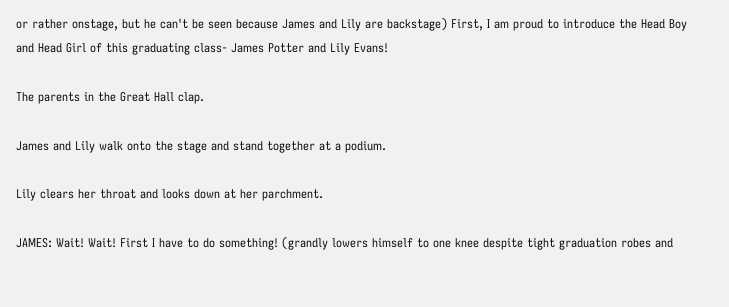or rather onstage, but he can't be seen because James and Lily are backstage) First, I am proud to introduce the Head Boy and Head Girl of this graduating class- James Potter and Lily Evans!

The parents in the Great Hall clap.

James and Lily walk onto the stage and stand together at a podium.

Lily clears her throat and looks down at her parchment.

JAMES: Wait! Wait! First I have to do something! (grandly lowers himself to one knee despite tight graduation robes and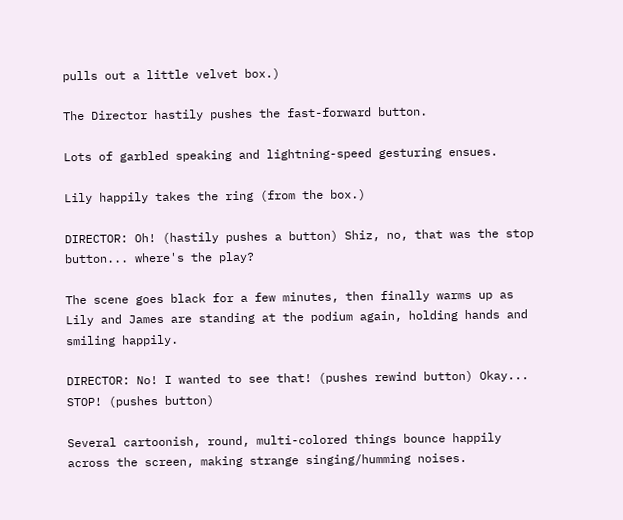pulls out a little velvet box.)

The Director hastily pushes the fast-forward button.

Lots of garbled speaking and lightning-speed gesturing ensues.

Lily happily takes the ring (from the box.)

DIRECTOR: Oh! (hastily pushes a button) Shiz, no, that was the stop button... where's the play?

The scene goes black for a few minutes, then finally warms up as Lily and James are standing at the podium again, holding hands and smiling happily.

DIRECTOR: No! I wanted to see that! (pushes rewind button) Okay... STOP! (pushes button)

Several cartoonish, round, multi-colored things bounce happily across the screen, making strange singing/humming noises.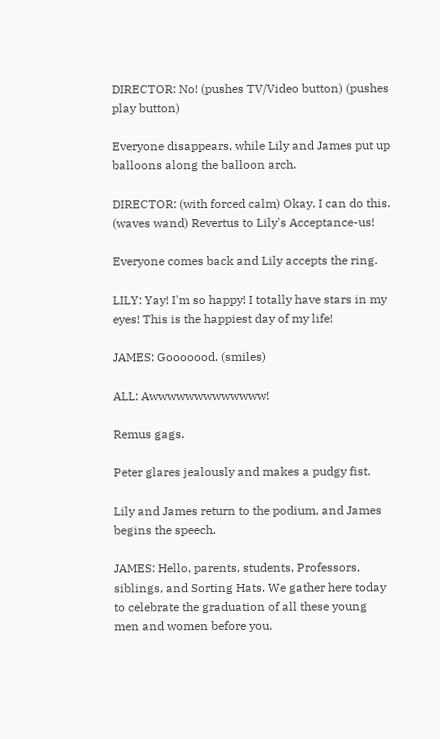DIRECTOR: No! (pushes TV/Video button) (pushes play button)

Everyone disappears, while Lily and James put up balloons along the balloon arch.

DIRECTOR: (with forced calm) Okay. I can do this. (waves wand) Revertus to Lily's Acceptance-us!

Everyone comes back and Lily accepts the ring.

LILY: Yay! I'm so happy! I totally have stars in my eyes! This is the happiest day of my life!

JAMES: Gooooood. (smiles)

ALL: Awwwwwwwwwwwww!

Remus gags.

Peter glares jealously and makes a pudgy fist.

Lily and James return to the podium, and James begins the speech.

JAMES: Hello, parents, students, Professors, siblings, and Sorting Hats. We gather here today to celebrate the graduation of all these young men and women before you.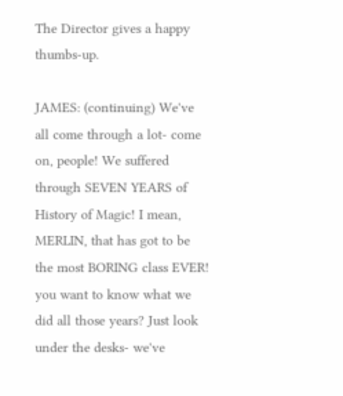The Director gives a happy thumbs-up.

JAMES: (continuing) We've all come through a lot- come on, people! We suffered through SEVEN YEARS of History of Magic! I mean, MERLIN, that has got to be the most BORING class EVER! you want to know what we did all those years? Just look under the desks- we've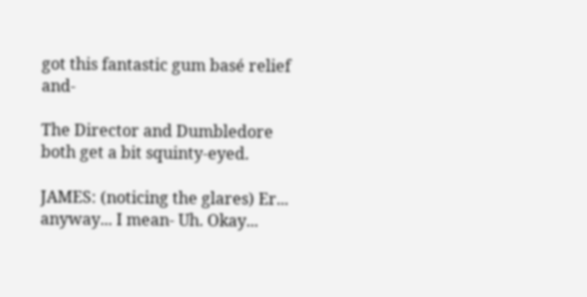got this fantastic gum basé relief and-

The Director and Dumbledore both get a bit squinty-eyed.

JAMES: (noticing the glares) Er... anyway... I mean- Uh. Okay...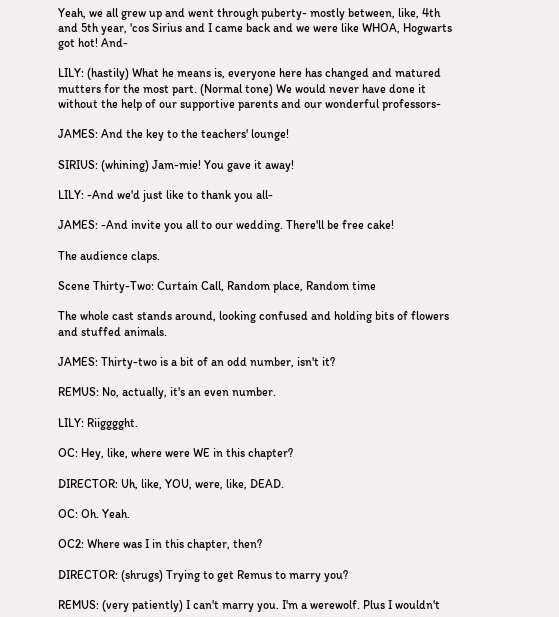Yeah, we all grew up and went through puberty- mostly between, like, 4th and 5th year, 'cos Sirius and I came back and we were like WHOA, Hogwarts got hot! And-

LILY: (hastily) What he means is, everyone here has changed and matured mutters for the most part. (Normal tone) We would never have done it without the help of our supportive parents and our wonderful professors-

JAMES: And the key to the teachers' lounge!

SIRIUS: (whining) Jam-mie! You gave it away!

LILY: -And we'd just like to thank you all-

JAMES: -And invite you all to our wedding. There'll be free cake!

The audience claps.

Scene Thirty-Two: Curtain Call, Random place, Random time

The whole cast stands around, looking confused and holding bits of flowers and stuffed animals.

JAMES: Thirty-two is a bit of an odd number, isn't it?

REMUS: No, actually, it's an even number.

LILY: Riigggght.

OC: Hey, like, where were WE in this chapter?

DIRECTOR: Uh, like, YOU, were, like, DEAD.

OC: Oh. Yeah.

OC2: Where was I in this chapter, then?

DIRECTOR: (shrugs) Trying to get Remus to marry you?

REMUS: (very patiently) I can't marry you. I'm a werewolf. Plus I wouldn't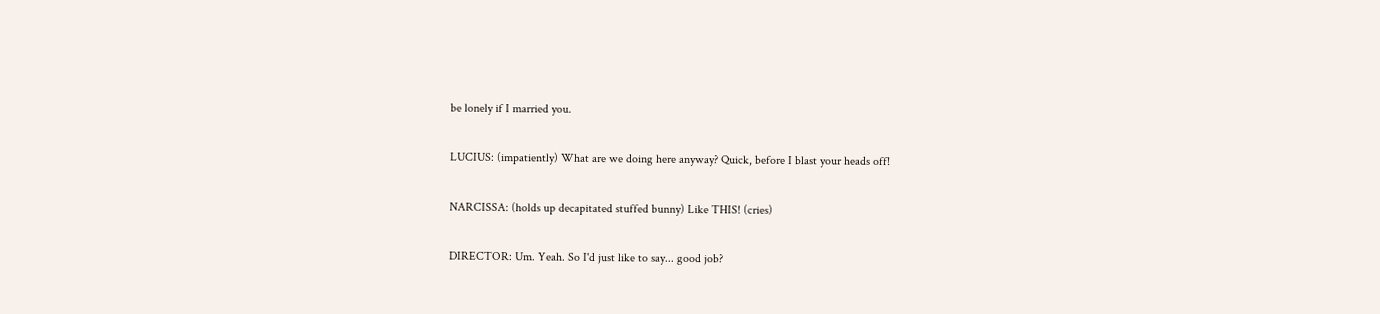be lonely if I married you.

LUCIUS: (impatiently) What are we doing here anyway? Quick, before I blast your heads off!

NARCISSA: (holds up decapitated stuffed bunny) Like THIS! (cries)

DIRECTOR: Um. Yeah. So I'd just like to say... good job?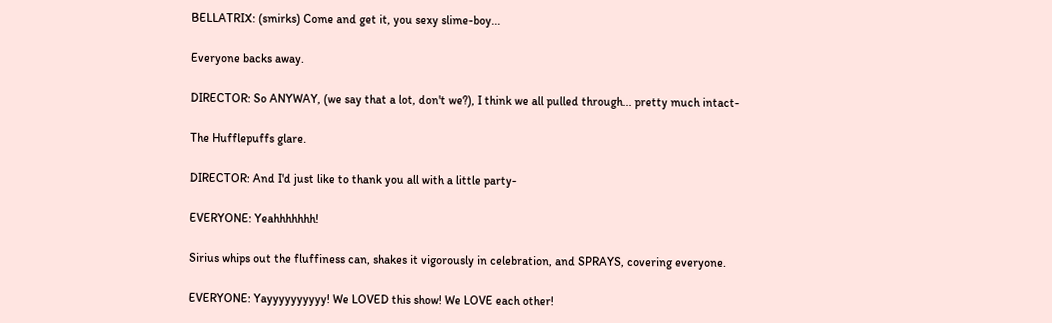BELLATRIX: (smirks) Come and get it, you sexy slime-boy...

Everyone backs away.

DIRECTOR: So ANYWAY, (we say that a lot, don't we?), I think we all pulled through... pretty much intact-

The Hufflepuffs glare.

DIRECTOR: And I'd just like to thank you all with a little party-

EVERYONE: Yeahhhhhhh!

Sirius whips out the fluffiness can, shakes it vigorously in celebration, and SPRAYS, covering everyone.

EVERYONE: Yayyyyyyyyyy! We LOVED this show! We LOVE each other!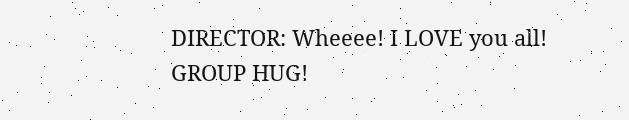DIRECTOR: Wheeee! I LOVE you all! GROUP HUG!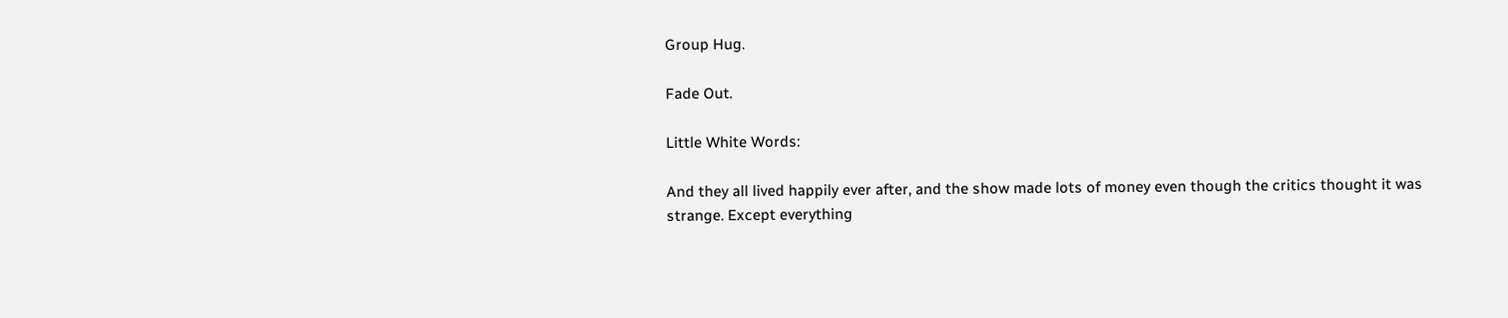Group Hug.

Fade Out.

Little White Words:

And they all lived happily ever after, and the show made lots of money even though the critics thought it was strange. Except everything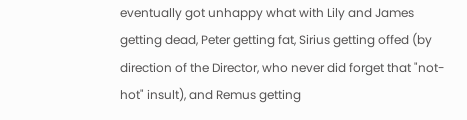eventually got unhappy what with Lily and James getting dead, Peter getting fat, Sirius getting offed (by direction of the Director, who never did forget that "not-hot" insult), and Remus getting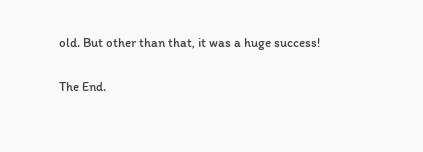old. But other than that, it was a huge success!

The End.